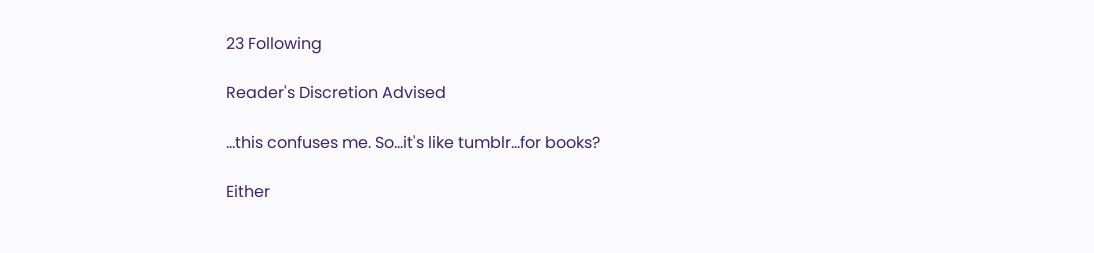23 Following

Reader's Discretion Advised

...this confuses me. So...it's like tumblr...for books?

Either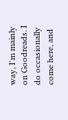way, I'm mainly on Goodreads. I do occasionally come here, and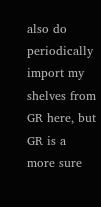also do periodically import my shelves from GR here, but GR is a more sure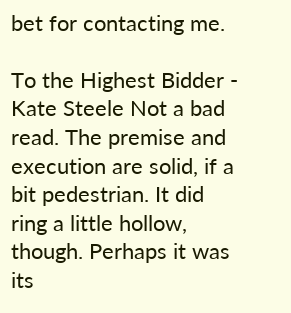bet for contacting me.

To the Highest Bidder - Kate Steele Not a bad read. The premise and execution are solid, if a bit pedestrian. It did ring a little hollow, though. Perhaps it was its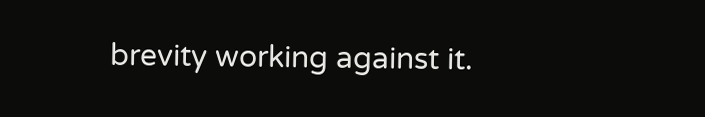brevity working against it.